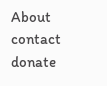About contact donate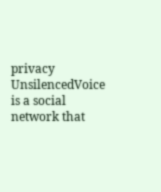privacy
UnsilencedVoice is a social network that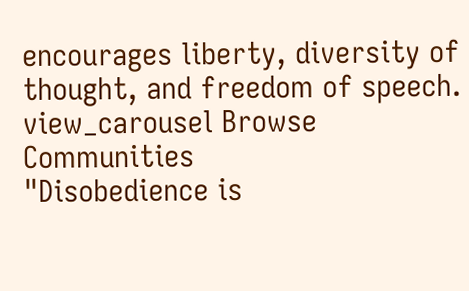encourages liberty, diversity of thought, and freedom of speech.
view_carousel Browse Communities
"Disobedience is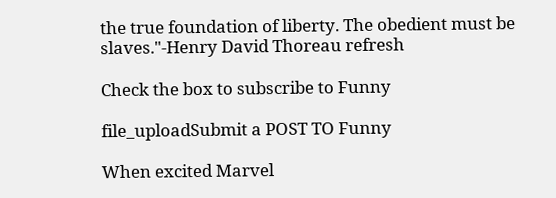the true foundation of liberty. The obedient must be slaves."-Henry David Thoreau refresh

Check the box to subscribe to Funny

file_uploadSubmit a POST TO Funny

When excited Marvel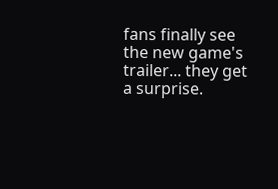fans finally see the new game's trailer... they get a surprise.